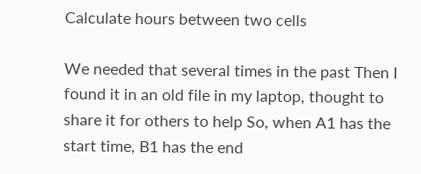Calculate hours between two cells

We needed that several times in the past Then I found it in an old file in my laptop, thought to share it for others to help So, when A1 has the start time, B1 has the end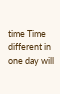time Time different in one day will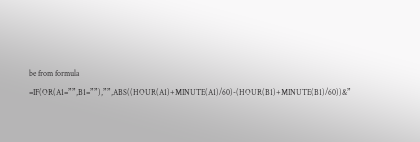be from formula =IF(OR(A1=””,B1=””),””,ABS((HOUR(A1)+MINUTE(A1)/60)-(HOUR(B1)+MINUTE(B1)/60))&”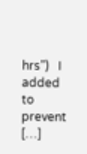hrs”)   I added to prevent […]